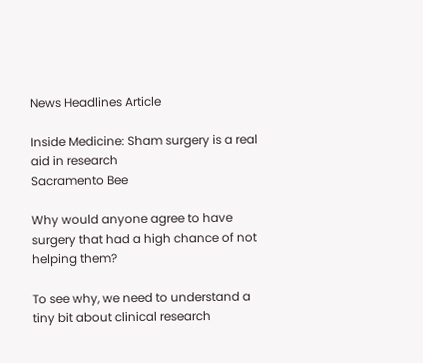News Headlines Article

Inside Medicine: Sham surgery is a real aid in research
Sacramento Bee

Why would anyone agree to have surgery that had a high chance of not helping them?

To see why, we need to understand a tiny bit about clinical research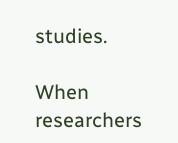studies.

When researchers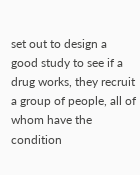set out to design a good study to see if a drug works, they recruit a group of people, all of whom have the condition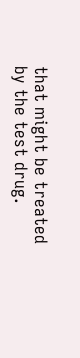that might be treated by the test drug.